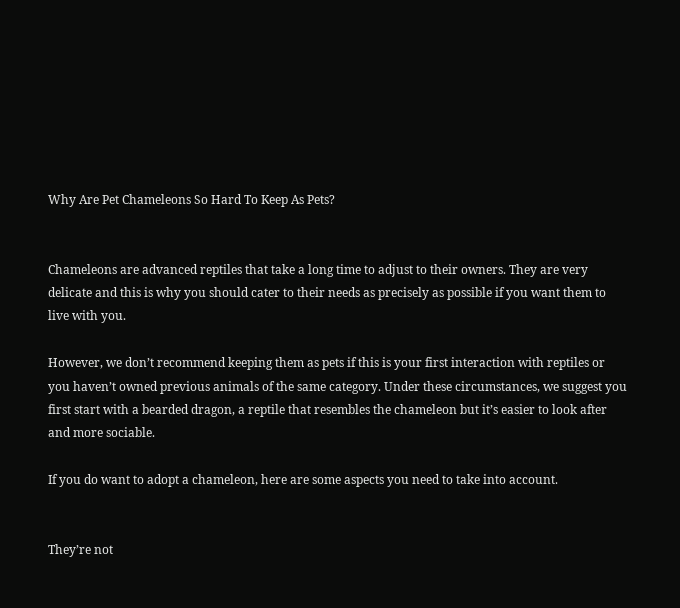Why Are Pet Chameleons So Hard To Keep As Pets?


Chameleons are advanced reptiles that take a long time to adjust to their owners. They are very delicate and this is why you should cater to their needs as precisely as possible if you want them to live with you.

However, we don’t recommend keeping them as pets if this is your first interaction with reptiles or you haven’t owned previous animals of the same category. Under these circumstances, we suggest you first start with a bearded dragon, a reptile that resembles the chameleon but it’s easier to look after and more sociable.

If you do want to adopt a chameleon, here are some aspects you need to take into account.


They’re not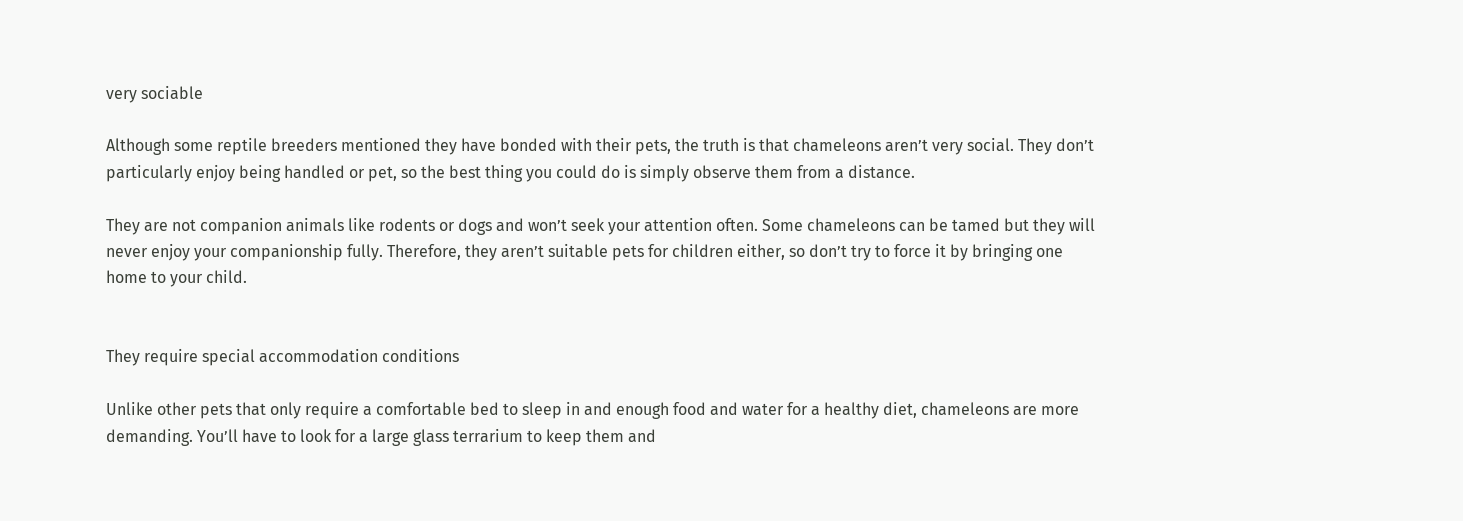very sociable

Although some reptile breeders mentioned they have bonded with their pets, the truth is that chameleons aren’t very social. They don’t particularly enjoy being handled or pet, so the best thing you could do is simply observe them from a distance.

They are not companion animals like rodents or dogs and won’t seek your attention often. Some chameleons can be tamed but they will never enjoy your companionship fully. Therefore, they aren’t suitable pets for children either, so don’t try to force it by bringing one home to your child.


They require special accommodation conditions

Unlike other pets that only require a comfortable bed to sleep in and enough food and water for a healthy diet, chameleons are more demanding. You’ll have to look for a large glass terrarium to keep them and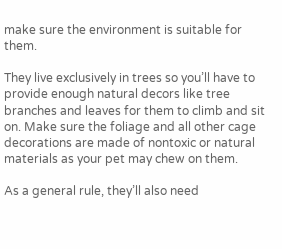make sure the environment is suitable for them.

They live exclusively in trees so you’ll have to provide enough natural decors like tree branches and leaves for them to climb and sit on. Make sure the foliage and all other cage decorations are made of nontoxic or natural materials as your pet may chew on them.

As a general rule, they’ll also need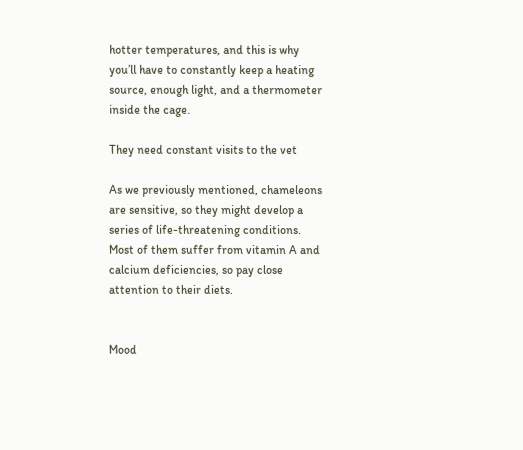hotter temperatures, and this is why you’ll have to constantly keep a heating source, enough light, and a thermometer inside the cage.

They need constant visits to the vet

As we previously mentioned, chameleons are sensitive, so they might develop a series of life-threatening conditions. Most of them suffer from vitamin A and calcium deficiencies, so pay close attention to their diets.


Mood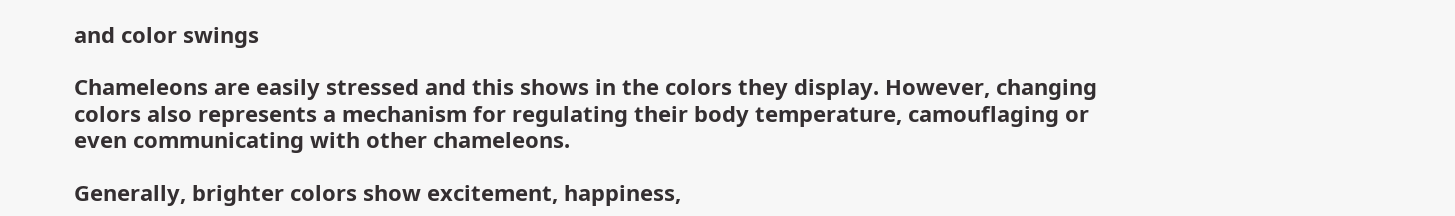and color swings

Chameleons are easily stressed and this shows in the colors they display. However, changing colors also represents a mechanism for regulating their body temperature, camouflaging or even communicating with other chameleons.

Generally, brighter colors show excitement, happiness,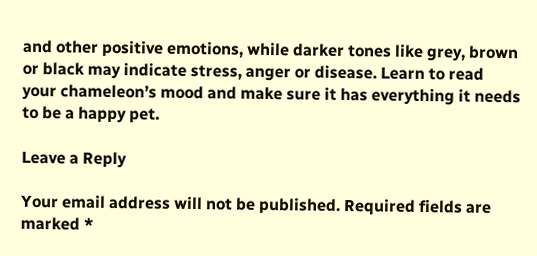and other positive emotions, while darker tones like grey, brown or black may indicate stress, anger or disease. Learn to read your chameleon’s mood and make sure it has everything it needs to be a happy pet.

Leave a Reply

Your email address will not be published. Required fields are marked *